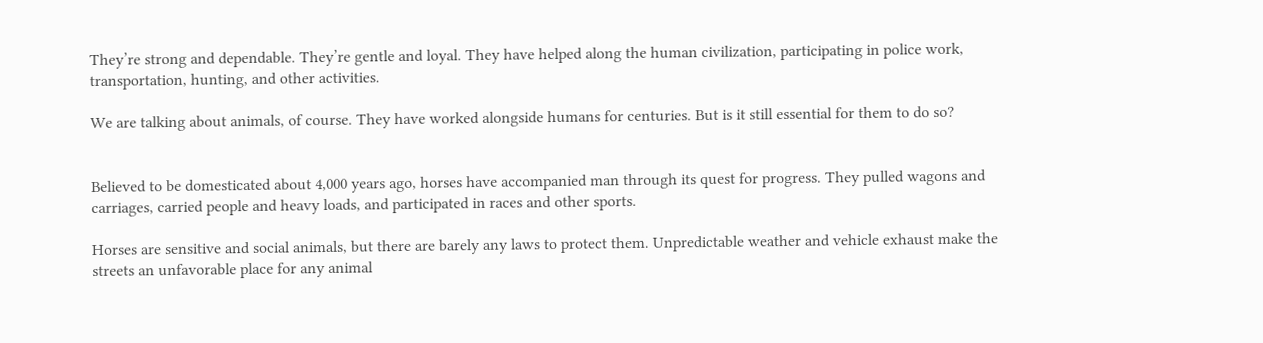They’re strong and dependable. They’re gentle and loyal. They have helped along the human civilization, participating in police work, transportation, hunting, and other activities.

We are talking about animals, of course. They have worked alongside humans for centuries. But is it still essential for them to do so?


Believed to be domesticated about 4,000 years ago, horses have accompanied man through its quest for progress. They pulled wagons and carriages, carried people and heavy loads, and participated in races and other sports.

Horses are sensitive and social animals, but there are barely any laws to protect them. Unpredictable weather and vehicle exhaust make the streets an unfavorable place for any animal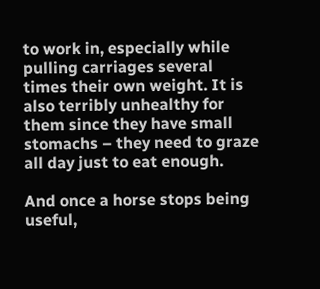to work in, especially while pulling carriages several times their own weight. It is also terribly unhealthy for them since they have small stomachs – they need to graze all day just to eat enough.

And once a horse stops being useful,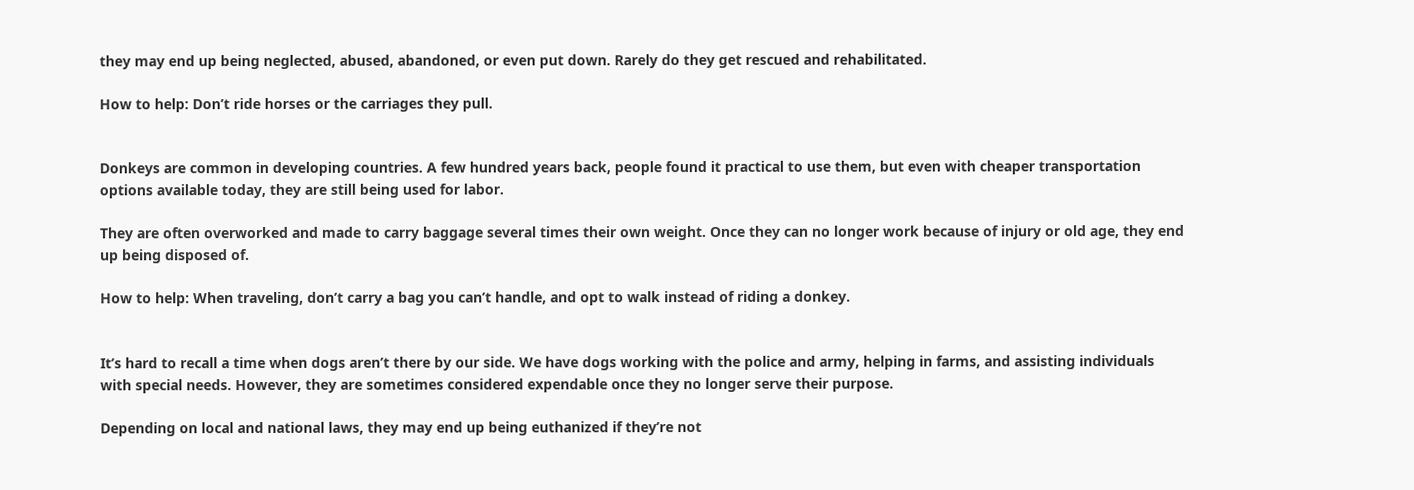they may end up being neglected, abused, abandoned, or even put down. Rarely do they get rescued and rehabilitated.

How to help: Don’t ride horses or the carriages they pull.


Donkeys are common in developing countries. A few hundred years back, people found it practical to use them, but even with cheaper transportation options available today, they are still being used for labor.

They are often overworked and made to carry baggage several times their own weight. Once they can no longer work because of injury or old age, they end up being disposed of.

How to help: When traveling, don’t carry a bag you can’t handle, and opt to walk instead of riding a donkey.


It’s hard to recall a time when dogs aren’t there by our side. We have dogs working with the police and army, helping in farms, and assisting individuals with special needs. However, they are sometimes considered expendable once they no longer serve their purpose.

Depending on local and national laws, they may end up being euthanized if they’re not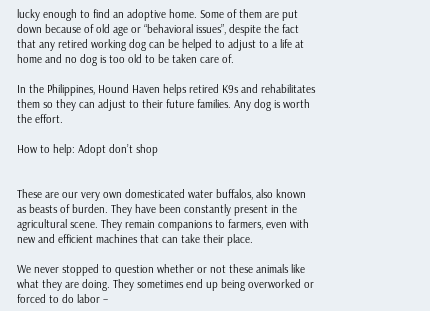lucky enough to find an adoptive home. Some of them are put down because of old age or “behavioral issues”, despite the fact that any retired working dog can be helped to adjust to a life at home and no dog is too old to be taken care of.

In the Philippines, Hound Haven helps retired K9s and rehabilitates them so they can adjust to their future families. Any dog is worth the effort.

How to help: Adopt don’t shop


These are our very own domesticated water buffalos, also known as beasts of burden. They have been constantly present in the agricultural scene. They remain companions to farmers, even with new and efficient machines that can take their place.

We never stopped to question whether or not these animals like what they are doing. They sometimes end up being overworked or forced to do labor –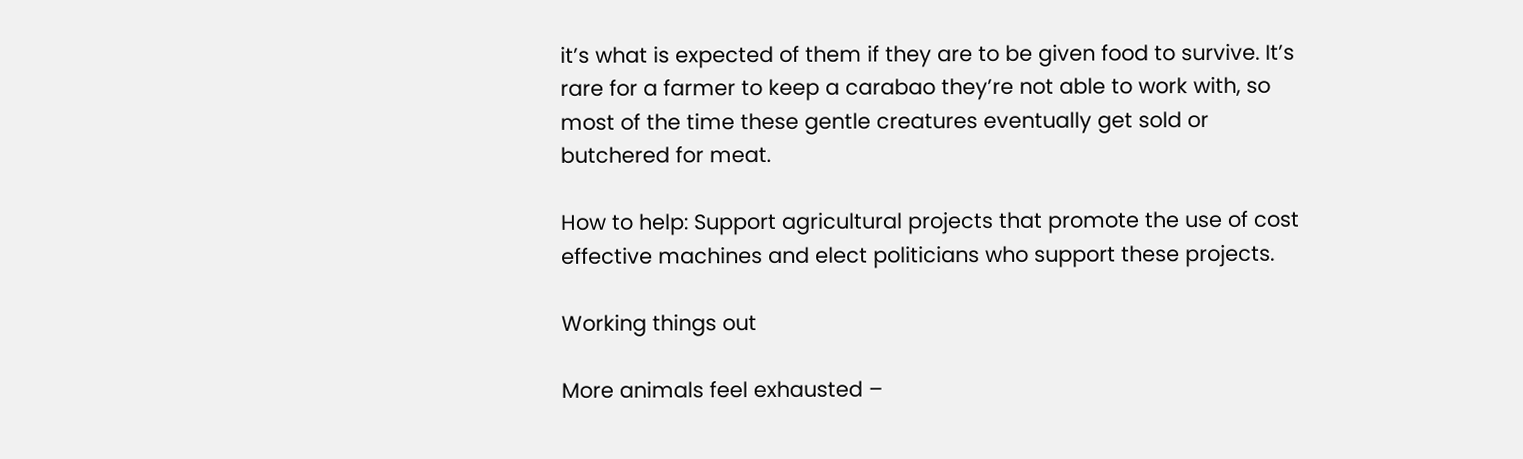it’s what is expected of them if they are to be given food to survive. It’s rare for a farmer to keep a carabao they’re not able to work with, so most of the time these gentle creatures eventually get sold or butchered for meat.

How to help: Support agricultural projects that promote the use of cost effective machines and elect politicians who support these projects.

Working things out

More animals feel exhausted –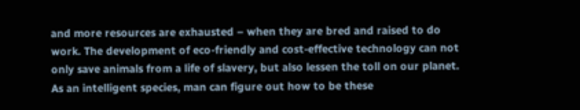and more resources are exhausted – when they are bred and raised to do work. The development of eco-friendly and cost-effective technology can not only save animals from a life of slavery, but also lessen the toll on our planet. As an intelligent species, man can figure out how to be these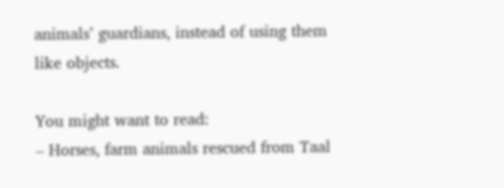animals’ guardians, instead of using them like objects.

You might want to read:
– Horses, farm animals rescued from Taal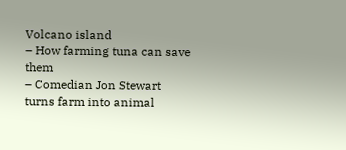Volcano island
– How farming tuna can save them
– Comedian Jon Stewart turns farm into animal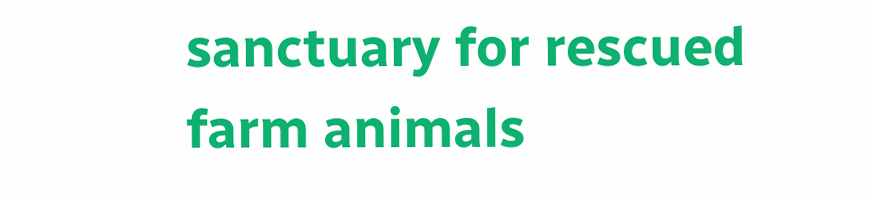sanctuary for rescued farm animals